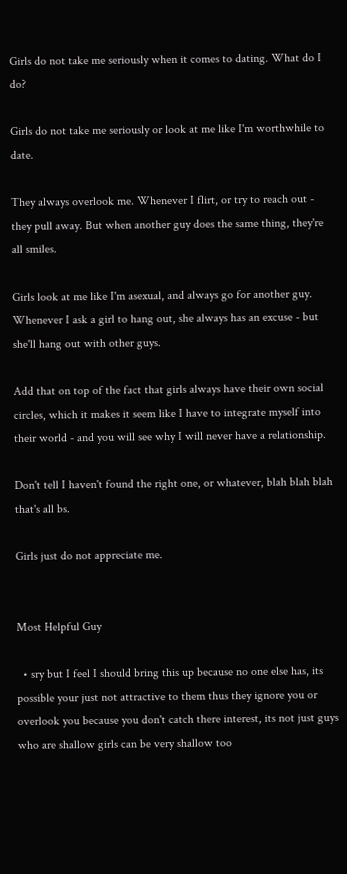Girls do not take me seriously when it comes to dating. What do I do?

Girls do not take me seriously or look at me like I'm worthwhile to date.

They always overlook me. Whenever I flirt, or try to reach out - they pull away. But when another guy does the same thing, they're all smiles.

Girls look at me like I'm asexual, and always go for another guy. Whenever I ask a girl to hang out, she always has an excuse - but she'll hang out with other guys.

Add that on top of the fact that girls always have their own social circles, which it makes it seem like I have to integrate myself into their world - and you will see why I will never have a relationship.

Don't tell I haven't found the right one, or whatever, blah blah blah that's all bs.

Girls just do not appreciate me.


Most Helpful Guy

  • sry but I feel I should bring this up because no one else has, its possible your just not attractive to them thus they ignore you or overlook you because you don't catch there interest, its not just guys who are shallow girls can be very shallow too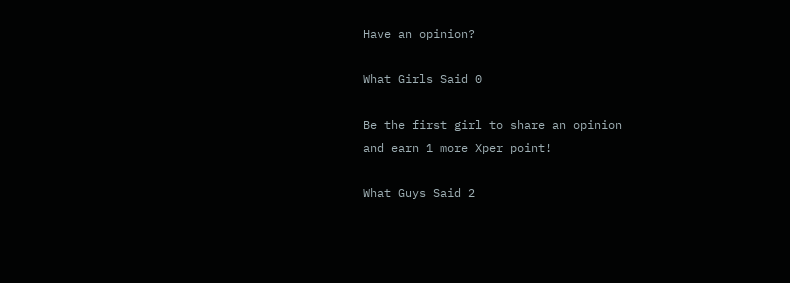Have an opinion?

What Girls Said 0

Be the first girl to share an opinion
and earn 1 more Xper point!

What Guys Said 2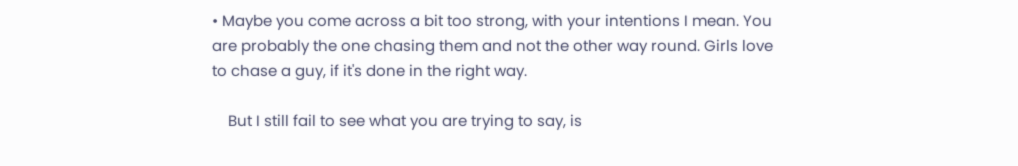• Maybe you come across a bit too strong, with your intentions I mean. You are probably the one chasing them and not the other way round. Girls love to chase a guy, if it's done in the right way.

    But I still fail to see what you are trying to say, is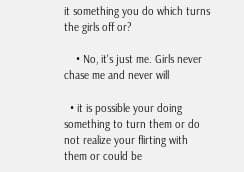it something you do which turns the girls off or?

    • No, it's just me. Girls never chase me and never will

  • it is possible your doing something to turn them or do not realize your flirting with them or could be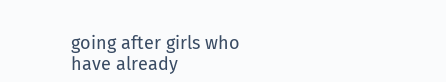going after girls who have already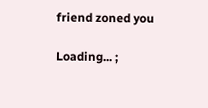friend zoned you

Loading... ;